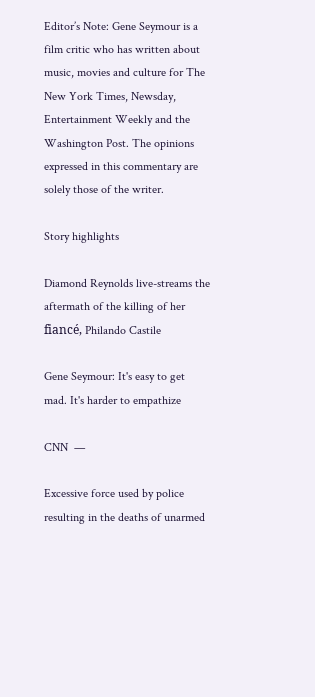Editor’s Note: Gene Seymour is a film critic who has written about music, movies and culture for The New York Times, Newsday, Entertainment Weekly and the Washington Post. The opinions expressed in this commentary are solely those of the writer.

Story highlights

Diamond Reynolds live-streams the aftermath of the killing of her fiancé, Philando Castile

Gene Seymour: It's easy to get mad. It's harder to empathize

CNN  —

Excessive force used by police resulting in the deaths of unarmed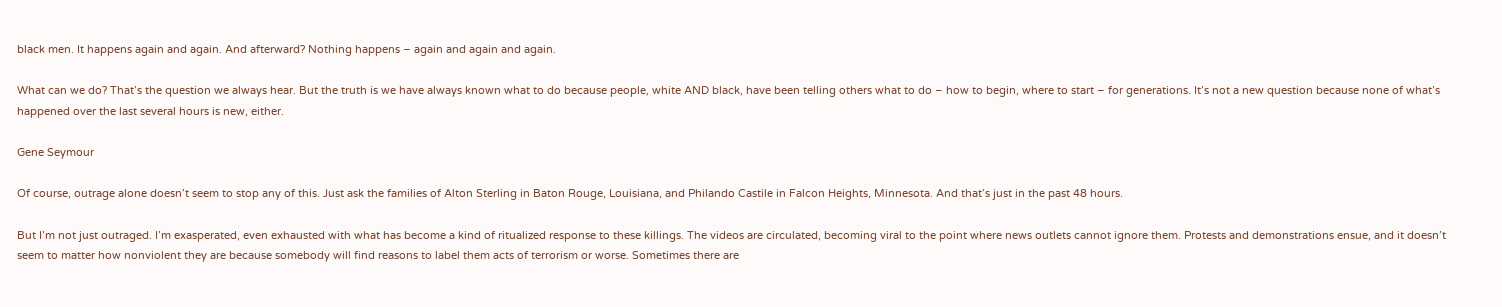black men. It happens again and again. And afterward? Nothing happens – again and again and again.

What can we do? That’s the question we always hear. But the truth is we have always known what to do because people, white AND black, have been telling others what to do – how to begin, where to start – for generations. It’s not a new question because none of what’s happened over the last several hours is new, either.

Gene Seymour

Of course, outrage alone doesn’t seem to stop any of this. Just ask the families of Alton Sterling in Baton Rouge, Louisiana, and Philando Castile in Falcon Heights, Minnesota. And that’s just in the past 48 hours.

But I’m not just outraged. I’m exasperated, even exhausted with what has become a kind of ritualized response to these killings. The videos are circulated, becoming viral to the point where news outlets cannot ignore them. Protests and demonstrations ensue, and it doesn’t seem to matter how nonviolent they are because somebody will find reasons to label them acts of terrorism or worse. Sometimes there are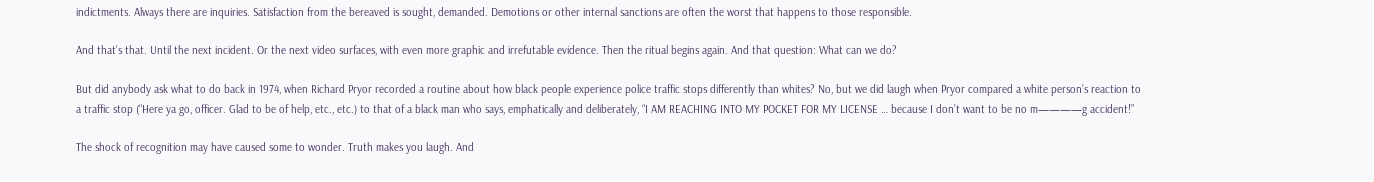indictments. Always there are inquiries. Satisfaction from the bereaved is sought, demanded. Demotions or other internal sanctions are often the worst that happens to those responsible.

And that’s that. Until the next incident. Or the next video surfaces, with even more graphic and irrefutable evidence. Then the ritual begins again. And that question: What can we do?

But did anybody ask what to do back in 1974, when Richard Pryor recorded a routine about how black people experience police traffic stops differently than whites? No, but we did laugh when Pryor compared a white person’s reaction to a traffic stop (“Here ya go, officer. Glad to be of help, etc., etc.) to that of a black man who says, emphatically and deliberately, “I AM REACHING INTO MY POCKET FOR MY LICENSE … because I don’t want to be no m————g accident!”

The shock of recognition may have caused some to wonder. Truth makes you laugh. And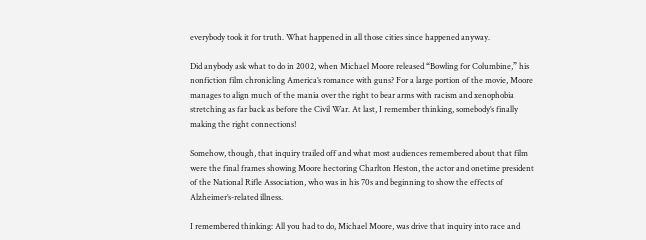everybody took it for truth. What happened in all those cities since happened anyway.

Did anybody ask what to do in 2002, when Michael Moore released “Bowling for Columbine,” his nonfiction film chronicling America’s romance with guns? For a large portion of the movie, Moore manages to align much of the mania over the right to bear arms with racism and xenophobia stretching as far back as before the Civil War. At last, I remember thinking, somebody’s finally making the right connections!

Somehow, though, that inquiry trailed off and what most audiences remembered about that film were the final frames showing Moore hectoring Charlton Heston, the actor and onetime president of the National Rifle Association, who was in his 70s and beginning to show the effects of Alzheimer’s-related illness.

I remembered thinking: All you had to do, Michael Moore, was drive that inquiry into race and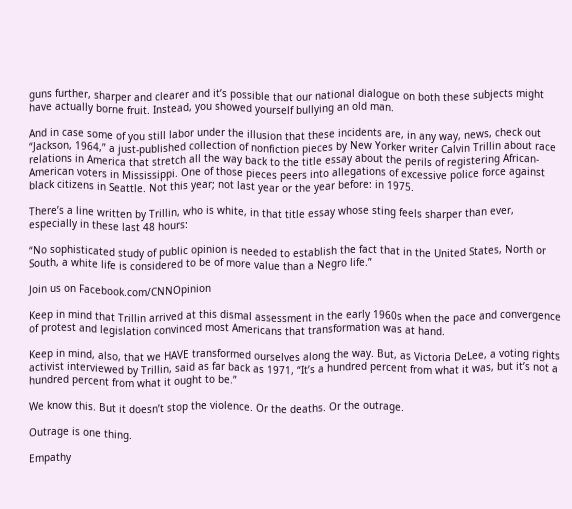guns further, sharper and clearer and it’s possible that our national dialogue on both these subjects might have actually borne fruit. Instead, you showed yourself bullying an old man.

And in case some of you still labor under the illusion that these incidents are, in any way, news, check out “Jackson, 1964,” a just-published collection of nonfiction pieces by New Yorker writer Calvin Trillin about race relations in America that stretch all the way back to the title essay about the perils of registering African-American voters in Mississippi. One of those pieces peers into allegations of excessive police force against black citizens in Seattle. Not this year; not last year or the year before: in 1975.

There’s a line written by Trillin, who is white, in that title essay whose sting feels sharper than ever, especially in these last 48 hours:

“No sophisticated study of public opinion is needed to establish the fact that in the United States, North or South, a white life is considered to be of more value than a Negro life.”

Join us on Facebook.com/CNNOpinion

Keep in mind that Trillin arrived at this dismal assessment in the early 1960s when the pace and convergence of protest and legislation convinced most Americans that transformation was at hand.

Keep in mind, also, that we HAVE transformed ourselves along the way. But, as Victoria DeLee, a voting rights activist interviewed by Trillin, said as far back as 1971, “It’s a hundred percent from what it was, but it’s not a hundred percent from what it ought to be.”

We know this. But it doesn’t stop the violence. Or the deaths. Or the outrage.

Outrage is one thing.

Empathy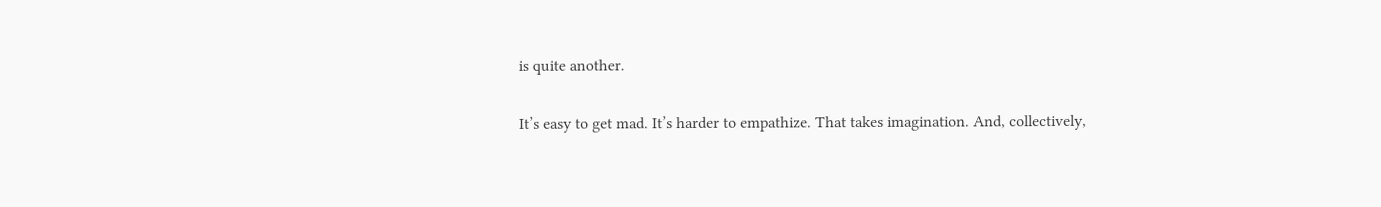is quite another.

It’s easy to get mad. It’s harder to empathize. That takes imagination. And, collectively,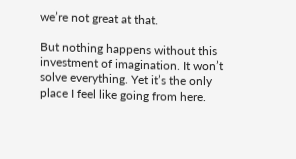we’re not great at that.

But nothing happens without this investment of imagination. It won’t solve everything. Yet it’s the only place I feel like going from here.